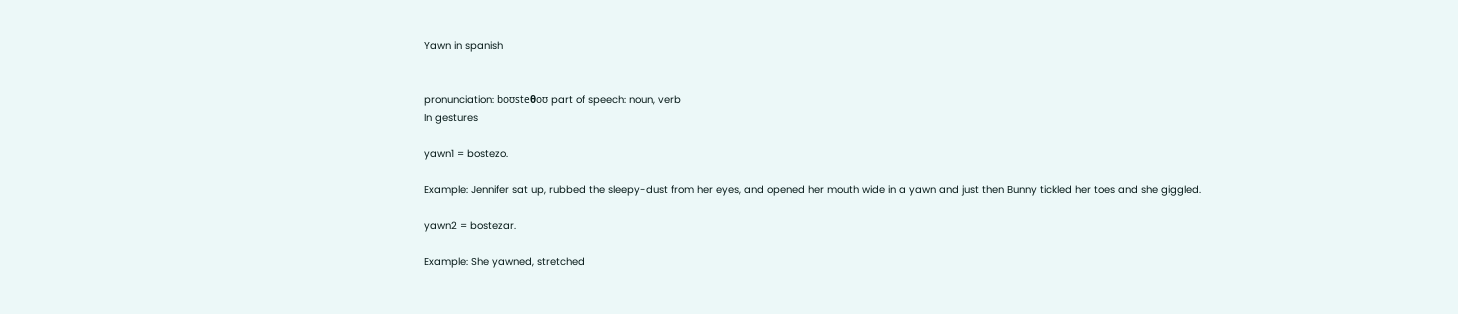Yawn in spanish


pronunciation: boʊsteθoʊ part of speech: noun, verb
In gestures

yawn1 = bostezo.

Example: Jennifer sat up, rubbed the sleepy-dust from her eyes, and opened her mouth wide in a yawn and just then Bunny tickled her toes and she giggled.

yawn2 = bostezar.

Example: She yawned, stretched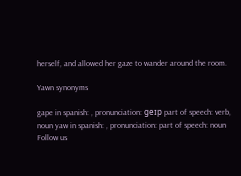herself, and allowed her gaze to wander around the room.

Yawn synonyms

gape in spanish: , pronunciation: geɪp part of speech: verb, noun yaw in spanish: , pronunciation: part of speech: noun
Follow us